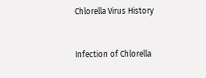Chlorella Virus History


Infection of Chlorella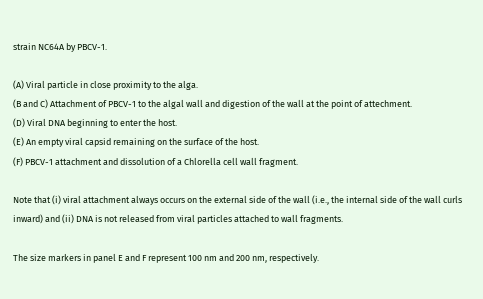strain NC64A by PBCV-1.

(A) Viral particle in close proximity to the alga.
(B and C) Attachment of PBCV-1 to the algal wall and digestion of the wall at the point of attechment.
(D) Viral DNA beginning to enter the host.
(E) An empty viral capsid remaining on the surface of the host.
(F) PBCV-1 attachment and dissolution of a Chlorella cell wall fragment.

Note that (i) viral attachment always occurs on the external side of the wall (i.e., the internal side of the wall curls inward) and (ii) DNA is not released from viral particles attached to wall fragments.

The size markers in panel E and F represent 100 nm and 200 nm, respectively.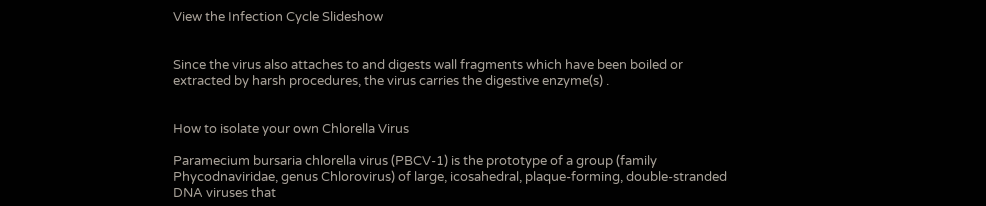View the Infection Cycle Slideshow


Since the virus also attaches to and digests wall fragments which have been boiled or extracted by harsh procedures, the virus carries the digestive enzyme(s) .


How to isolate your own Chlorella Virus

Paramecium bursaria chlorella virus (PBCV-1) is the prototype of a group (family Phycodnaviridae, genus Chlorovirus) of large, icosahedral, plaque-forming, double-stranded DNA viruses that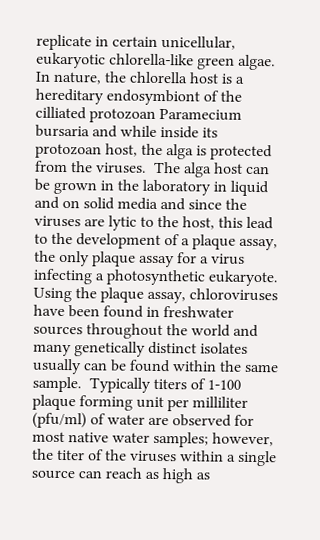replicate in certain unicellular, eukaryotic chlorella-like green algae.  In nature, the chlorella host is a hereditary endosymbiont of the cilliated protozoan Paramecium bursaria and while inside its protozoan host, the alga is protected from the viruses.  The alga host can be grown in the laboratory in liquid and on solid media and since the viruses are lytic to the host, this lead to the development of a plaque assay, the only plaque assay for a virus infecting a photosynthetic eukaryote.  Using the plaque assay, chloroviruses have been found in freshwater sources throughout the world and many genetically distinct isolates usually can be found within the same sample.  Typically titers of 1-100 plaque forming unit per milliliter (pfu/ml) of water are observed for most native water samples; however, the titer of the viruses within a single source can reach as high as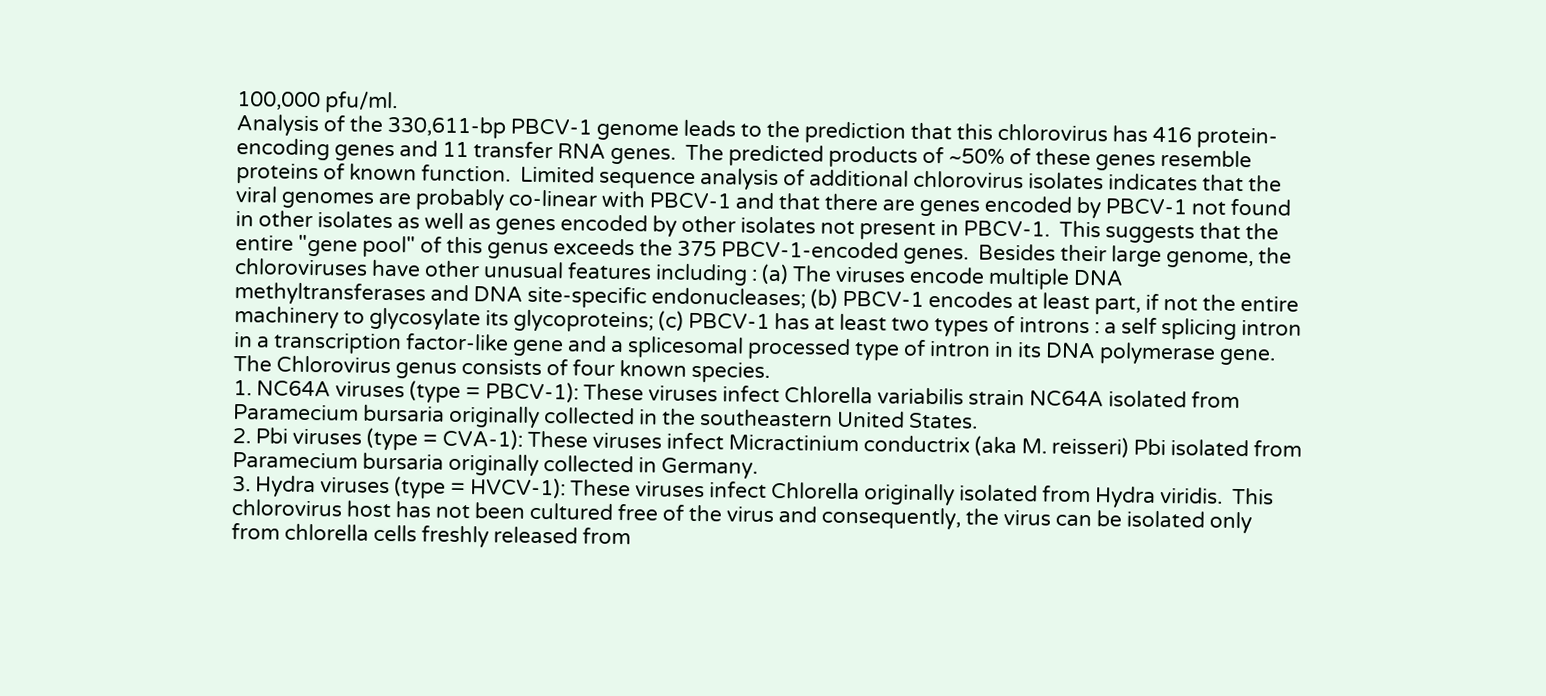100,000 pfu/ml.
Analysis of the 330,611-bp PBCV-1 genome leads to the prediction that this chlorovirus has 416 protein-encoding genes and 11 transfer RNA genes.  The predicted products of ~50% of these genes resemble proteins of known function.  Limited sequence analysis of additional chlorovirus isolates indicates that the viral genomes are probably co-linear with PBCV-1 and that there are genes encoded by PBCV-1 not found in other isolates as well as genes encoded by other isolates not present in PBCV-1.  This suggests that the entire "gene pool" of this genus exceeds the 375 PBCV-1-encoded genes.  Besides their large genome, the chloroviruses have other unusual features including : (a) The viruses encode multiple DNA methyltransferases and DNA site-specific endonucleases; (b) PBCV-1 encodes at least part, if not the entire machinery to glycosylate its glycoproteins; (c) PBCV-1 has at least two types of introns : a self splicing intron in a transcription factor-like gene and a splicesomal processed type of intron in its DNA polymerase gene.
The Chlorovirus genus consists of four known species.
1. NC64A viruses (type = PBCV-1): These viruses infect Chlorella variabilis strain NC64A isolated from Paramecium bursaria originally collected in the southeastern United States.
2. Pbi viruses (type = CVA-1): These viruses infect Micractinium conductrix (aka M. reisseri) Pbi isolated from Paramecium bursaria originally collected in Germany.
3. Hydra viruses (type = HVCV-1): These viruses infect Chlorella originally isolated from Hydra viridis.  This chlorovirus host has not been cultured free of the virus and consequently, the virus can be isolated only from chlorella cells freshly released from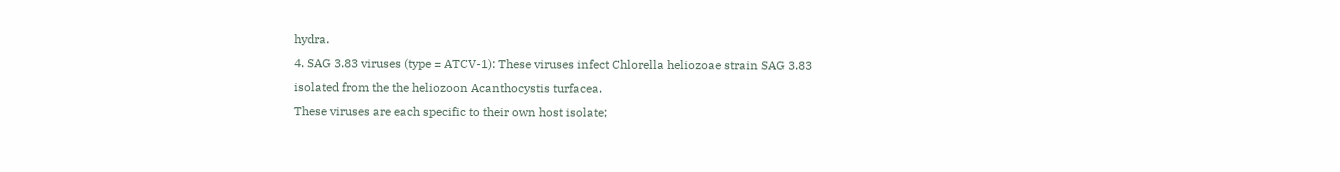hydra.
4. SAG 3.83 viruses (type = ATCV-1): These viruses infect Chlorella heliozoae strain SAG 3.83 isolated from the the heliozoon Acanthocystis turfacea.
These viruses are each specific to their own host isolate;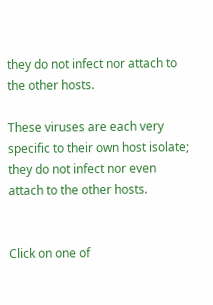they do not infect nor attach to the other hosts.

These viruses are each very specific to their own host isolate; they do not infect nor even attach to the other hosts.


Click on one of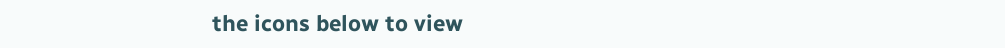the icons below to view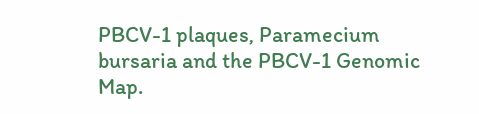PBCV-1 plaques, Paramecium bursaria and the PBCV-1 Genomic Map.